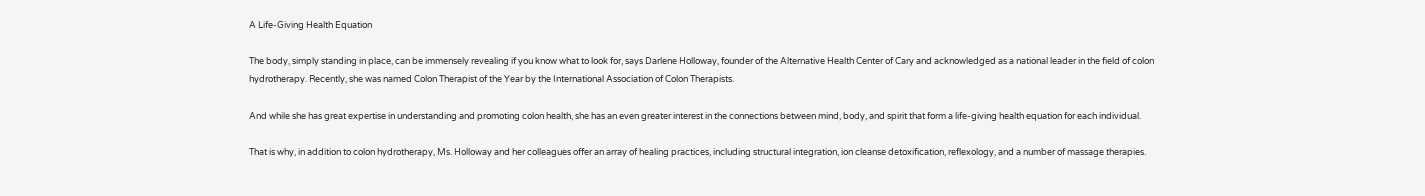A Life-Giving Health Equation

The body, simply standing in place, can be immensely revealing if you know what to look for, says Darlene Holloway, founder of the Alternative Health Center of Cary and acknowledged as a national leader in the field of colon hydrotherapy. Recently, she was named Colon Therapist of the Year by the International Association of Colon Therapists.

And while she has great expertise in understanding and promoting colon health, she has an even greater interest in the connections between mind, body, and spirit that form a life-giving health equation for each individual.

That is why, in addition to colon hydrotherapy, Ms. Holloway and her colleagues offer an array of healing practices, including structural integration, ion cleanse detoxification, reflexology, and a number of massage therapies.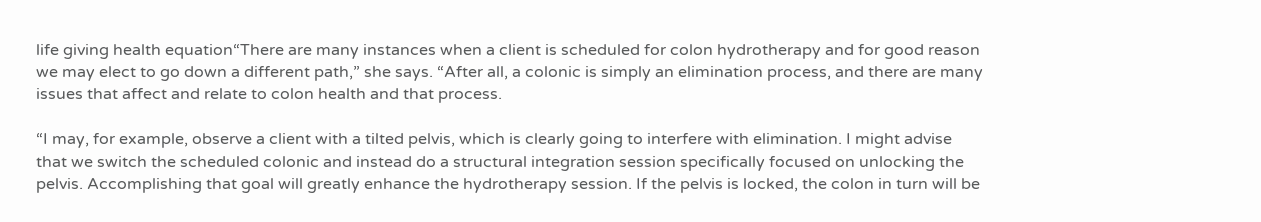life giving health equation“There are many instances when a client is scheduled for colon hydrotherapy and for good reason we may elect to go down a different path,” she says. “After all, a colonic is simply an elimination process, and there are many issues that affect and relate to colon health and that process.

“I may, for example, observe a client with a tilted pelvis, which is clearly going to interfere with elimination. I might advise that we switch the scheduled colonic and instead do a structural integration session specifically focused on unlocking the pelvis. Accomplishing that goal will greatly enhance the hydrotherapy session. If the pelvis is locked, the colon in turn will be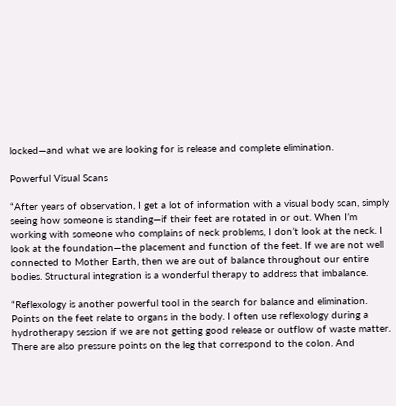locked—and what we are looking for is release and complete elimination.

Powerful Visual Scans

“After years of observation, I get a lot of information with a visual body scan, simply seeing how someone is standing—if their feet are rotated in or out. When I’m working with someone who complains of neck problems, I don’t look at the neck. I look at the foundation—the placement and function of the feet. If we are not well connected to Mother Earth, then we are out of balance throughout our entire bodies. Structural integration is a wonderful therapy to address that imbalance.

“Reflexology is another powerful tool in the search for balance and elimination. Points on the feet relate to organs in the body. I often use reflexology during a hydrotherapy session if we are not getting good release or outflow of waste matter. There are also pressure points on the leg that correspond to the colon. And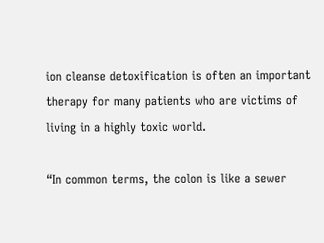ion cleanse detoxification is often an important therapy for many patients who are victims of living in a highly toxic world.

“In common terms, the colon is like a sewer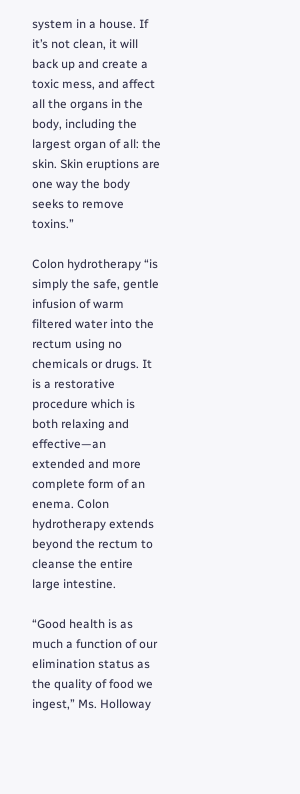system in a house. If it’s not clean, it will back up and create a toxic mess, and affect all the organs in the body, including the largest organ of all: the skin. Skin eruptions are one way the body seeks to remove toxins.”

Colon hydrotherapy “is simply the safe, gentle infusion of warm filtered water into the rectum using no chemicals or drugs. It is a restorative procedure which is both relaxing and effective—an extended and more complete form of an enema. Colon hydrotherapy extends beyond the rectum to cleanse the entire large intestine.

“Good health is as much a function of our elimination status as the quality of food we ingest,” Ms. Holloway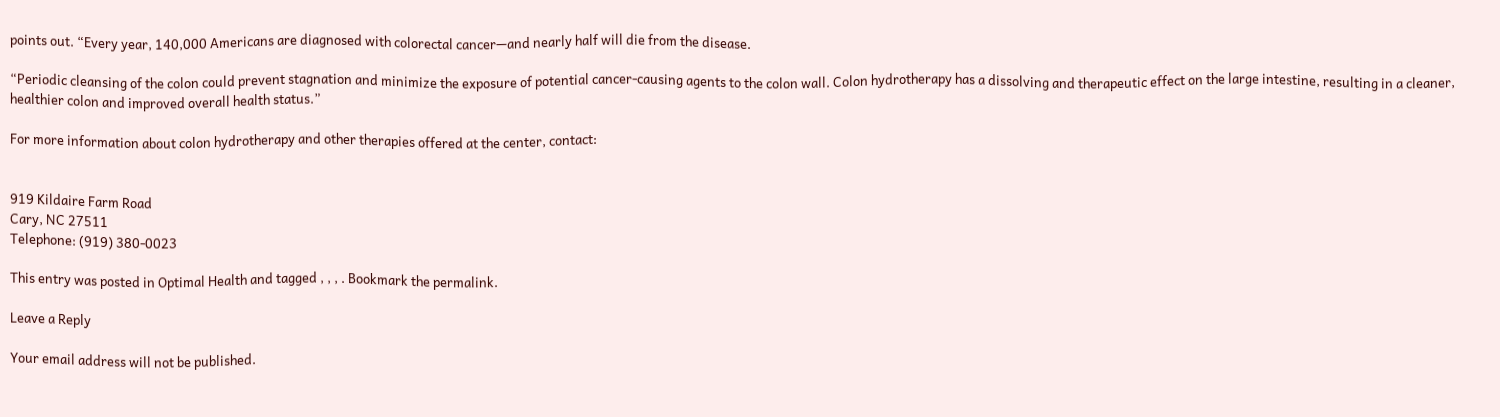points out. “Every year, 140,000 Americans are diagnosed with colorectal cancer—and nearly half will die from the disease.

“Periodic cleansing of the colon could prevent stagnation and minimize the exposure of potential cancer-causing agents to the colon wall. Colon hydrotherapy has a dissolving and therapeutic effect on the large intestine, resulting in a cleaner, healthier colon and improved overall health status.”

For more information about colon hydrotherapy and other therapies offered at the center, contact:


919 Kildaire Farm Road
Cary, NC 27511
Telephone: (919) 380-0023

This entry was posted in Optimal Health and tagged , , , . Bookmark the permalink.

Leave a Reply

Your email address will not be published.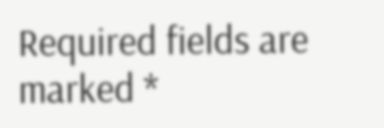Required fields are marked *